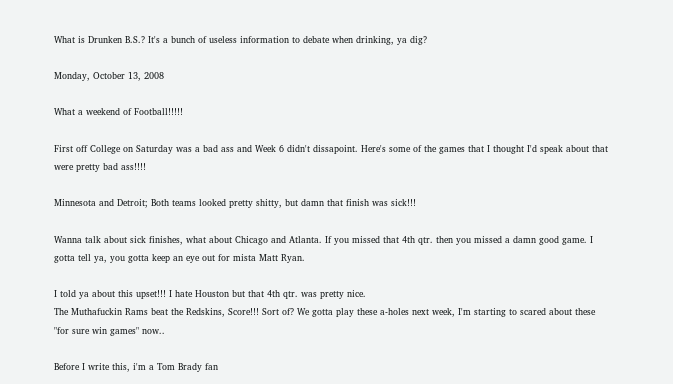What is Drunken B.S.? It's a bunch of useless information to debate when drinking, ya dig?

Monday, October 13, 2008

What a weekend of Football!!!!!

First off College on Saturday was a bad ass and Week 6 didn't dissapoint. Here's some of the games that I thought I'd speak about that were pretty bad ass!!!!

Minnesota and Detroit; Both teams looked pretty shitty, but damn that finish was sick!!!

Wanna talk about sick finishes, what about Chicago and Atlanta. If you missed that 4th qtr. then you missed a damn good game. I gotta tell ya, you gotta keep an eye out for mista Matt Ryan.

I told ya about this upset!!! I hate Houston but that 4th qtr. was pretty nice.
The Muthafuckin Rams beat the Redskins, Score!!! Sort of? We gotta play these a-holes next week, I'm starting to scared about these "for sure win games" now..

Before I write this, i'm a Tom Brady fan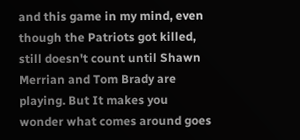and this game in my mind, even though the Patriots got killed, still doesn't count until Shawn Merrian and Tom Brady are playing. But It makes you wonder what comes around goes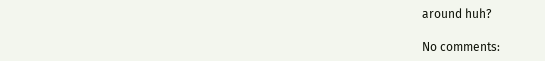around huh?

No comments: